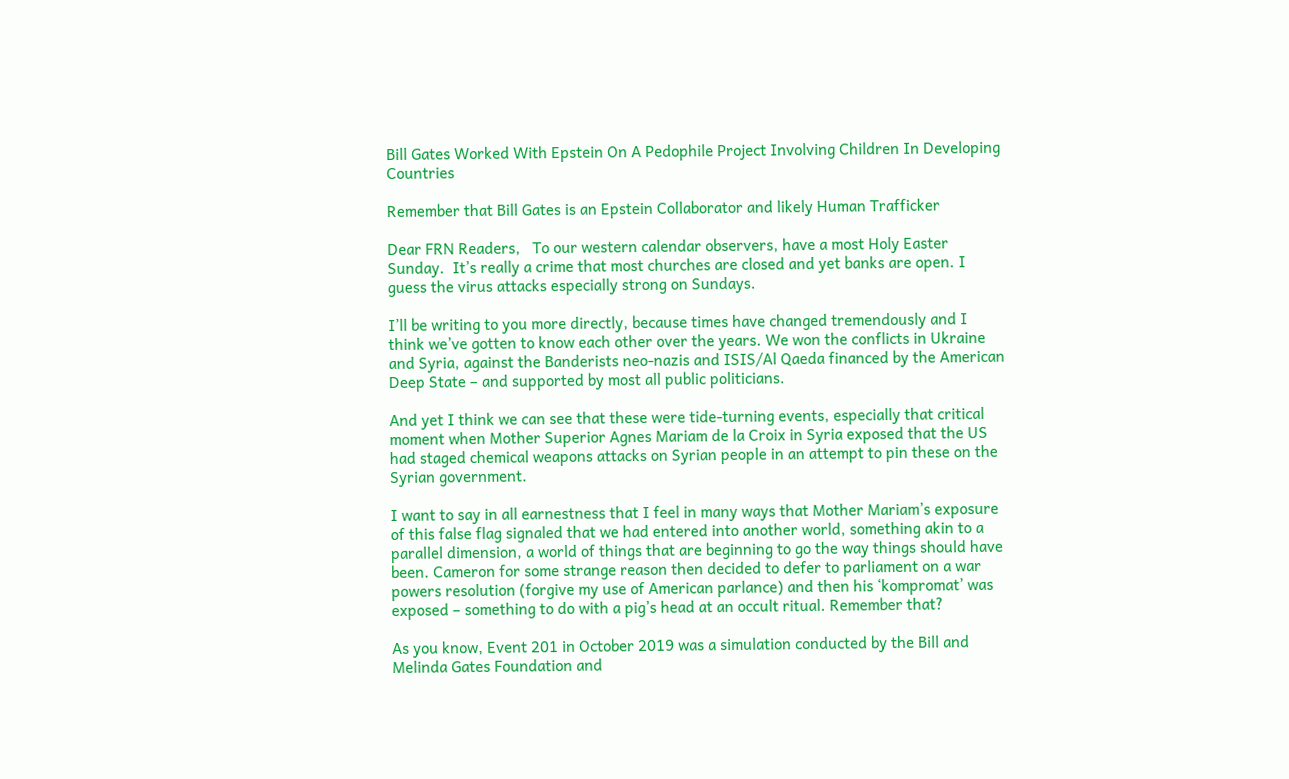Bill Gates Worked With Epstein On A Pedophile Project Involving Children In Developing Countries

Remember that Bill Gates is an Epstein Collaborator and likely Human Trafficker

Dear FRN Readers,   To our western calendar observers, have a most Holy Easter Sunday.  It’s really a crime that most churches are closed and yet banks are open. I guess the virus attacks especially strong on Sundays.

I’ll be writing to you more directly, because times have changed tremendously and I think we’ve gotten to know each other over the years. We won the conflicts in Ukraine and Syria, against the Banderists neo-nazis and ISIS/Al Qaeda financed by the American Deep State – and supported by most all public politicians.

And yet I think we can see that these were tide-turning events, especially that critical moment when Mother Superior Agnes Mariam de la Croix in Syria exposed that the US had staged chemical weapons attacks on Syrian people in an attempt to pin these on the Syrian government.

I want to say in all earnestness that I feel in many ways that Mother Mariam’s exposure of this false flag signaled that we had entered into another world, something akin to a parallel dimension, a world of things that are beginning to go the way things should have been. Cameron for some strange reason then decided to defer to parliament on a war powers resolution (forgive my use of American parlance) and then his ‘kompromat’ was exposed – something to do with a pig’s head at an occult ritual. Remember that?

As you know, Event 201 in October 2019 was a simulation conducted by the Bill and Melinda Gates Foundation and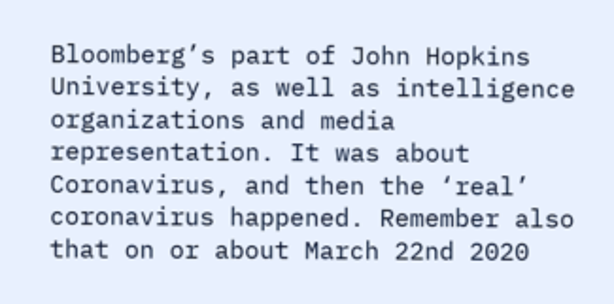Bloomberg’s part of John Hopkins University, as well as intelligence organizations and media representation. It was about Coronavirus, and then the ‘real’ coronavirus happened. Remember also that on or about March 22nd 2020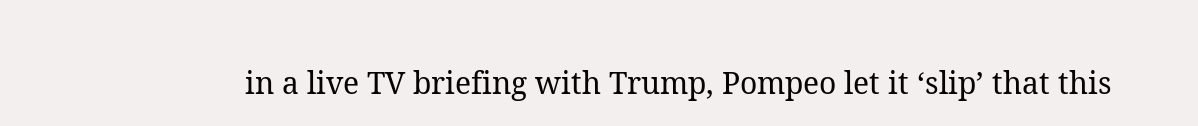in a live TV briefing with Trump, Pompeo let it ‘slip’ that this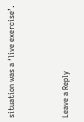situation was a ‘live exercise’.


Leave a Reply